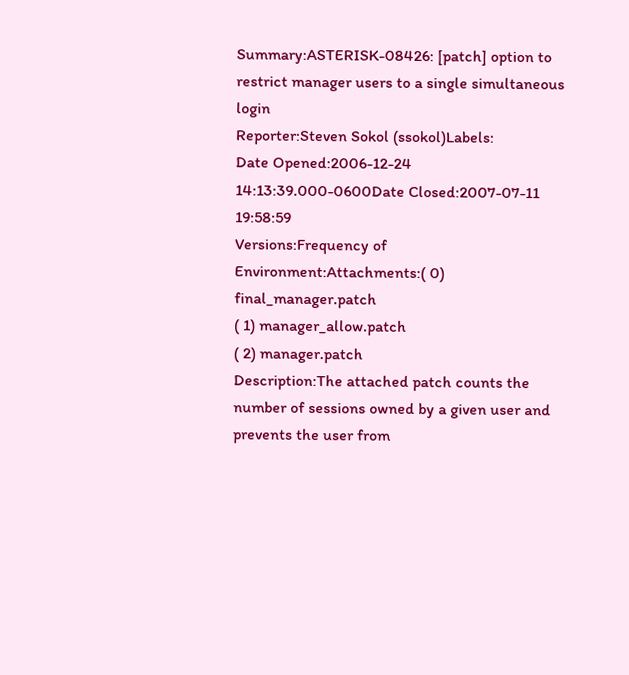Summary:ASTERISK-08426: [patch] option to restrict manager users to a single simultaneous login
Reporter:Steven Sokol (ssokol)Labels:
Date Opened:2006-12-24 14:13:39.000-0600Date Closed:2007-07-11 19:58:59
Versions:Frequency of
Environment:Attachments:( 0) final_manager.patch
( 1) manager_allow.patch
( 2) manager.patch
Description:The attached patch counts the number of sessions owned by a given user and prevents the user from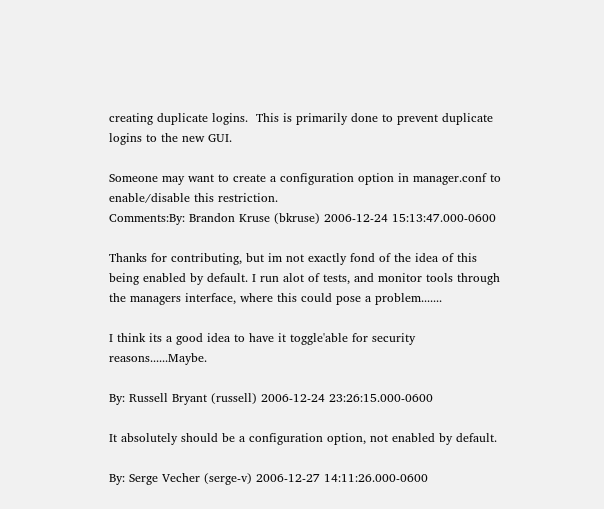creating duplicate logins.  This is primarily done to prevent duplicate logins to the new GUI.

Someone may want to create a configuration option in manager.conf to enable/disable this restriction.
Comments:By: Brandon Kruse (bkruse) 2006-12-24 15:13:47.000-0600

Thanks for contributing, but im not exactly fond of the idea of this being enabled by default. I run alot of tests, and monitor tools through the managers interface, where this could pose a problem.......

I think its a good idea to have it toggle'able for security reasons......Maybe.

By: Russell Bryant (russell) 2006-12-24 23:26:15.000-0600

It absolutely should be a configuration option, not enabled by default.

By: Serge Vecher (serge-v) 2006-12-27 14:11:26.000-0600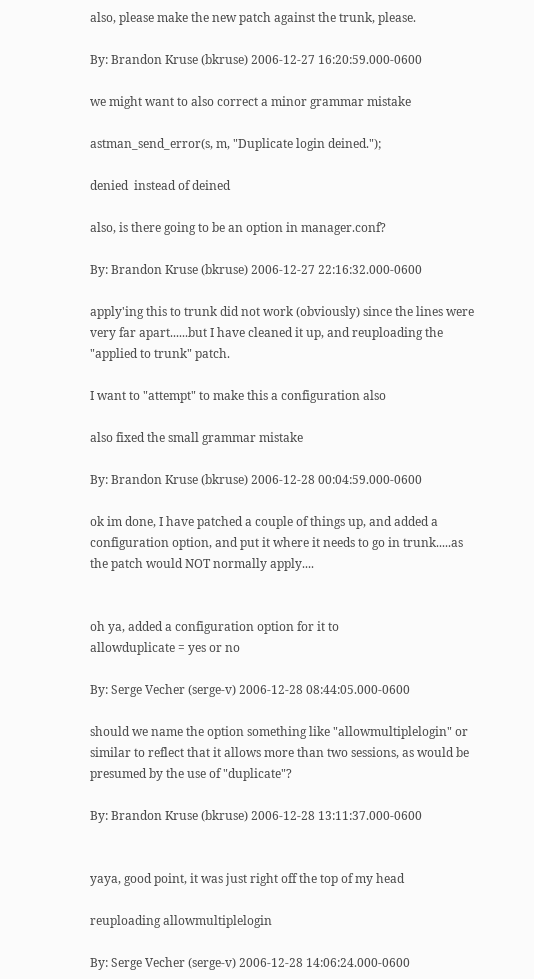also, please make the new patch against the trunk, please.

By: Brandon Kruse (bkruse) 2006-12-27 16:20:59.000-0600

we might want to also correct a minor grammar mistake

astman_send_error(s, m, "Duplicate login deined.");

denied  instead of deined

also, is there going to be an option in manager.conf?

By: Brandon Kruse (bkruse) 2006-12-27 22:16:32.000-0600

apply'ing this to trunk did not work (obviously) since the lines were very far apart......but I have cleaned it up, and reuploading the "applied to trunk" patch.

I want to "attempt" to make this a configuration also

also fixed the small grammar mistake

By: Brandon Kruse (bkruse) 2006-12-28 00:04:59.000-0600

ok im done, I have patched a couple of things up, and added a configuration option, and put it where it needs to go in trunk.....as the patch would NOT normally apply....


oh ya, added a configuration option for it to
allowduplicate = yes or no

By: Serge Vecher (serge-v) 2006-12-28 08:44:05.000-0600

should we name the option something like "allowmultiplelogin" or similar to reflect that it allows more than two sessions, as would be presumed by the use of "duplicate"?

By: Brandon Kruse (bkruse) 2006-12-28 13:11:37.000-0600


yaya, good point, it was just right off the top of my head

reuploading allowmultiplelogin

By: Serge Vecher (serge-v) 2006-12-28 14:06:24.000-0600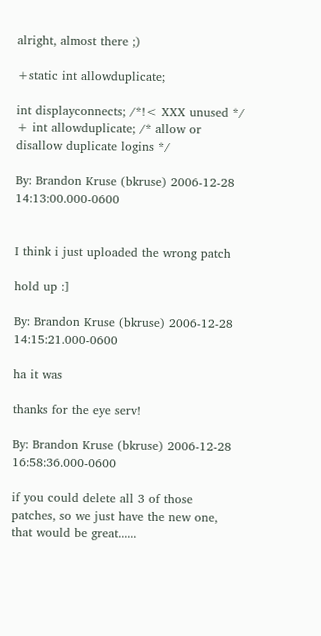alright, almost there ;)

+static int allowduplicate;

int displayconnects; /*!< XXX unused */
+ int allowduplicate; /* allow or disallow duplicate logins */

By: Brandon Kruse (bkruse) 2006-12-28 14:13:00.000-0600


I think i just uploaded the wrong patch

hold up :]

By: Brandon Kruse (bkruse) 2006-12-28 14:15:21.000-0600

ha it was

thanks for the eye serv!

By: Brandon Kruse (bkruse) 2006-12-28 16:58:36.000-0600

if you could delete all 3 of those patches, so we just have the new one, that would be great......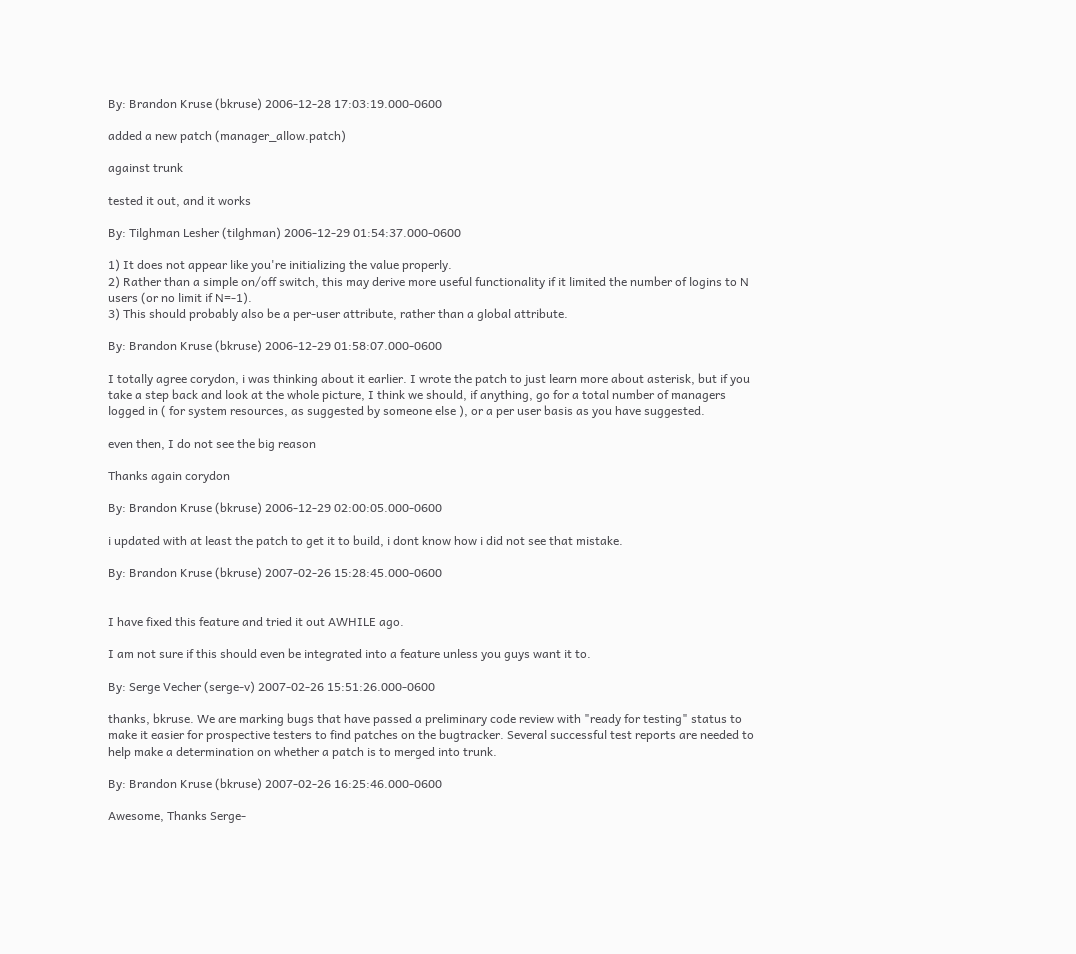By: Brandon Kruse (bkruse) 2006-12-28 17:03:19.000-0600

added a new patch (manager_allow.patch)

against trunk

tested it out, and it works

By: Tilghman Lesher (tilghman) 2006-12-29 01:54:37.000-0600

1) It does not appear like you're initializing the value properly.
2) Rather than a simple on/off switch, this may derive more useful functionality if it limited the number of logins to N users (or no limit if N=-1).
3) This should probably also be a per-user attribute, rather than a global attribute.

By: Brandon Kruse (bkruse) 2006-12-29 01:58:07.000-0600

I totally agree corydon, i was thinking about it earlier. I wrote the patch to just learn more about asterisk, but if you take a step back and look at the whole picture, I think we should, if anything, go for a total number of managers logged in ( for system resources, as suggested by someone else ), or a per user basis as you have suggested.

even then, I do not see the big reason

Thanks again corydon

By: Brandon Kruse (bkruse) 2006-12-29 02:00:05.000-0600

i updated with at least the patch to get it to build, i dont know how i did not see that mistake.

By: Brandon Kruse (bkruse) 2007-02-26 15:28:45.000-0600


I have fixed this feature and tried it out AWHILE ago.

I am not sure if this should even be integrated into a feature unless you guys want it to.

By: Serge Vecher (serge-v) 2007-02-26 15:51:26.000-0600

thanks, bkruse. We are marking bugs that have passed a preliminary code review with "ready for testing" status to make it easier for prospective testers to find patches on the bugtracker. Several successful test reports are needed to help make a determination on whether a patch is to merged into trunk.

By: Brandon Kruse (bkruse) 2007-02-26 16:25:46.000-0600

Awesome, Thanks Serge-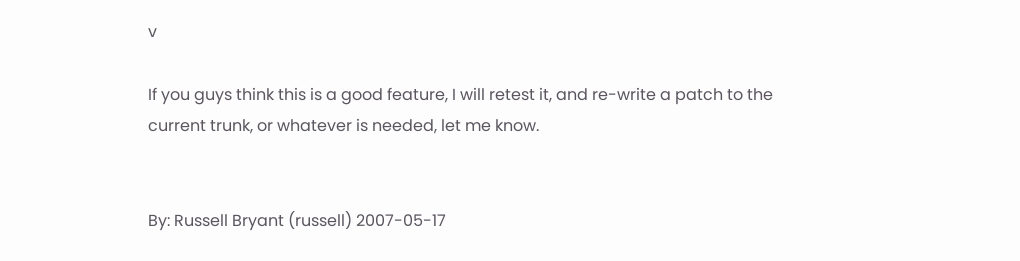v

If you guys think this is a good feature, I will retest it, and re-write a patch to the current trunk, or whatever is needed, let me know.


By: Russell Bryant (russell) 2007-05-17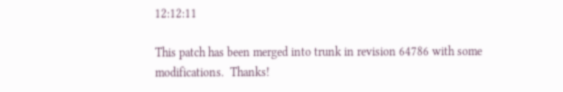12:12:11

This patch has been merged into trunk in revision 64786 with some modifications.  Thanks!